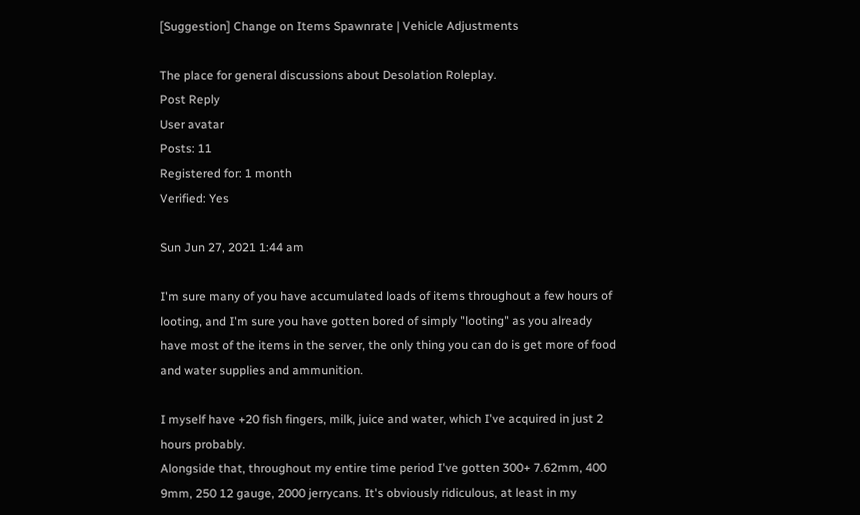[Suggestion] Change on Items Spawnrate | Vehicle Adjustments

The place for general discussions about Desolation Roleplay.
Post Reply
User avatar
Posts: 11
Registered for: 1 month
Verified: Yes

Sun Jun 27, 2021 1:44 am

I'm sure many of you have accumulated loads of items throughout a few hours of looting, and I'm sure you have gotten bored of simply "looting" as you already have most of the items in the server, the only thing you can do is get more of food and water supplies and ammunition.

I myself have +20 fish fingers, milk, juice and water, which I've acquired in just 2 hours probably.
Alongside that, throughout my entire time period I've gotten 300+ 7.62mm, 400 9mm, 250 12 gauge, 2000 jerrycans. It's obviously ridiculous, at least in my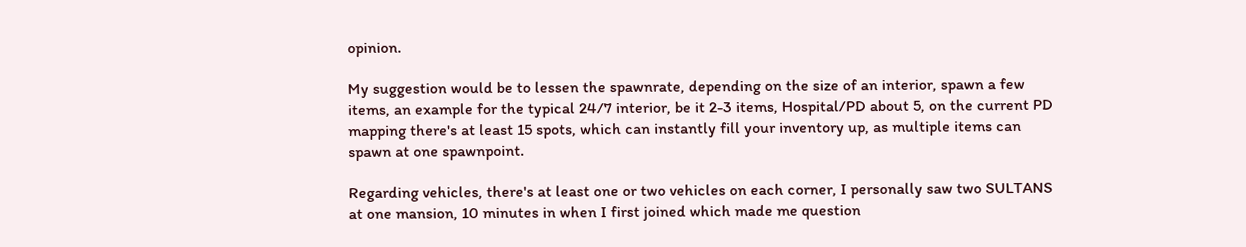opinion.

My suggestion would be to lessen the spawnrate, depending on the size of an interior, spawn a few items, an example for the typical 24/7 interior, be it 2-3 items, Hospital/PD about 5, on the current PD mapping there's at least 15 spots, which can instantly fill your inventory up, as multiple items can spawn at one spawnpoint.

Regarding vehicles, there's at least one or two vehicles on each corner, I personally saw two SULTANS at one mansion, 10 minutes in when I first joined which made me question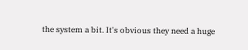the system a bit. It's obvious they need a huge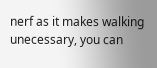nerf as it makes walking unecessary, you can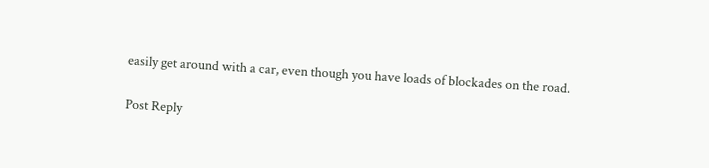easily get around with a car, even though you have loads of blockades on the road.

Post Reply